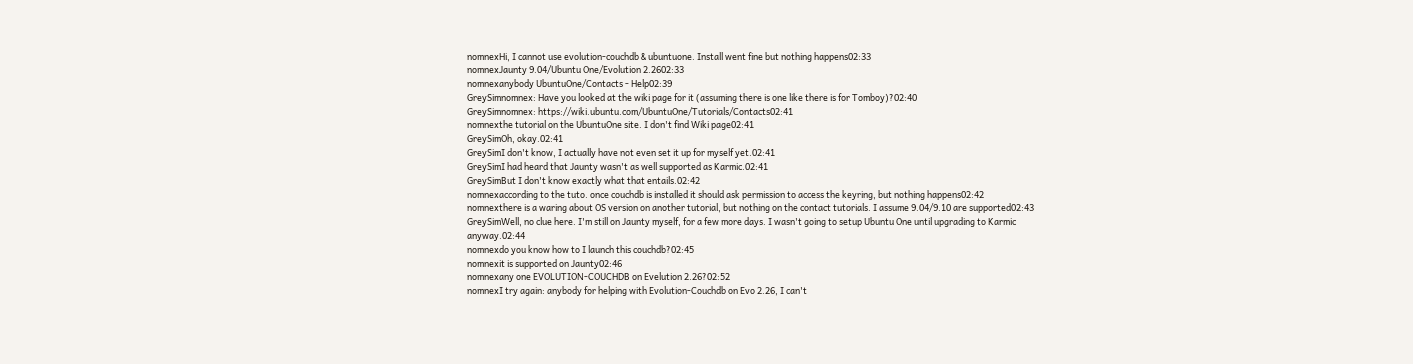nomnexHi, I cannot use evolution-couchdb & ubuntuone. Install went fine but nothing happens02:33
nomnexJaunty 9.04/Ubuntu One/Evolution 2.2602:33
nomnexanybody UbuntuOne/Contacts - Help02:39
GreySimnomnex: Have you looked at the wiki page for it (assuming there is one like there is for Tomboy)?02:40
GreySimnomnex: https://wiki.ubuntu.com/UbuntuOne/Tutorials/Contacts02:41
nomnexthe tutorial on the UbuntuOne site. I don't find Wiki page02:41
GreySimOh, okay.02:41
GreySimI don't know, I actually have not even set it up for myself yet.02:41
GreySimI had heard that Jaunty wasn't as well supported as Karmic.02:41
GreySimBut I don't know exactly what that entails.02:42
nomnexaccording to the tuto. once couchdb is installed it should ask permission to access the keyring, but nothing happens02:42
nomnexthere is a waring about OS version on another tutorial, but nothing on the contact tutorials. I assume 9.04/9.10 are supported02:43
GreySimWell, no clue here. I'm still on Jaunty myself, for a few more days. I wasn't going to setup Ubuntu One until upgrading to Karmic anyway.02:44
nomnexdo you know how to I launch this couchdb?02:45
nomnexit is supported on Jaunty02:46
nomnexany one EVOLUTION-COUCHDB on Evelution 2.26?02:52
nomnexI try again: anybody for helping with Evolution-Couchdb on Evo 2.26, I can't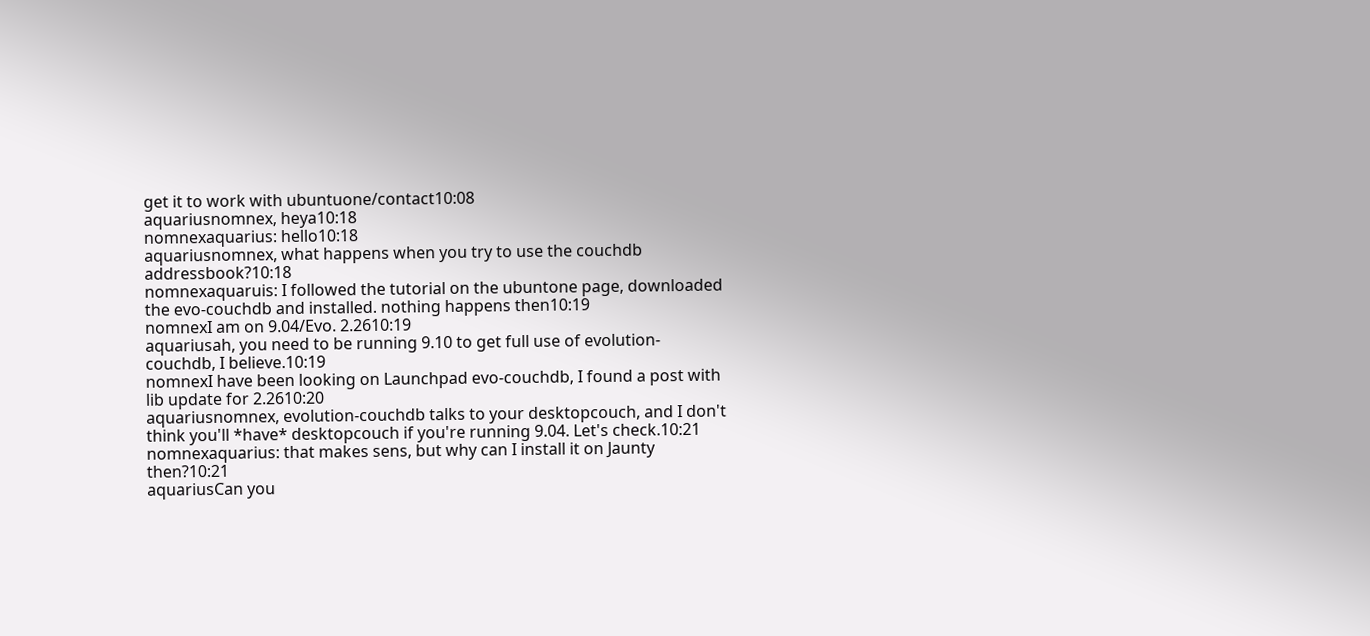get it to work with ubuntuone/contact10:08
aquariusnomnex, heya10:18
nomnexaquarius: hello10:18
aquariusnomnex, what happens when you try to use the couchdb addressbook?10:18
nomnexaquaruis: I followed the tutorial on the ubuntone page, downloaded the evo-couchdb and installed. nothing happens then10:19
nomnexI am on 9.04/Evo. 2.2610:19
aquariusah, you need to be running 9.10 to get full use of evolution-couchdb, I believe.10:19
nomnexI have been looking on Launchpad evo-couchdb, I found a post with lib update for 2.2610:20
aquariusnomnex, evolution-couchdb talks to your desktopcouch, and I don't think you'll *have* desktopcouch if you're running 9.04. Let's check.10:21
nomnexaquarius: that makes sens, but why can I install it on Jaunty then?10:21
aquariusCan you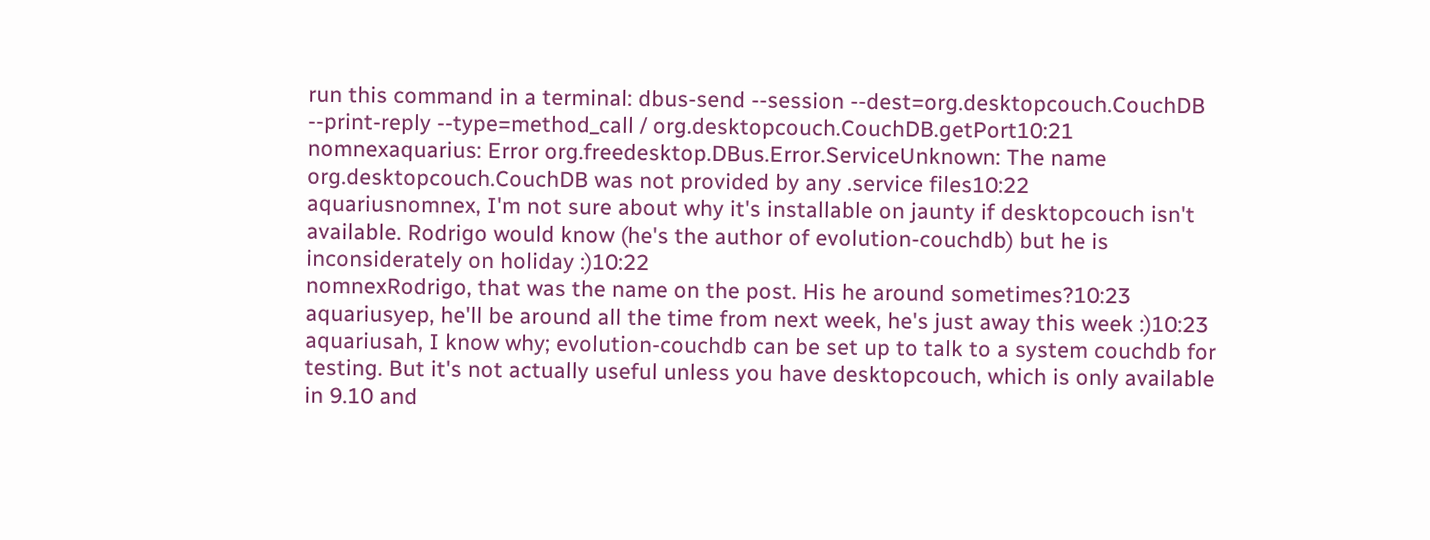run this command in a terminal: dbus-send --session --dest=org.desktopcouch.CouchDB --print-reply --type=method_call / org.desktopcouch.CouchDB.getPort10:21
nomnexaquarius: Error org.freedesktop.DBus.Error.ServiceUnknown: The name org.desktopcouch.CouchDB was not provided by any .service files10:22
aquariusnomnex, I'm not sure about why it's installable on jaunty if desktopcouch isn't available. Rodrigo would know (he's the author of evolution-couchdb) but he is inconsiderately on holiday :)10:22
nomnexRodrigo, that was the name on the post. His he around sometimes?10:23
aquariusyep, he'll be around all the time from next week, he's just away this week :)10:23
aquariusah, I know why; evolution-couchdb can be set up to talk to a system couchdb for testing. But it's not actually useful unless you have desktopcouch, which is only available in 9.10 and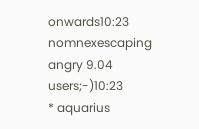onwards10:23
nomnexescaping angry 9.04 users;-)10:23
* aquarius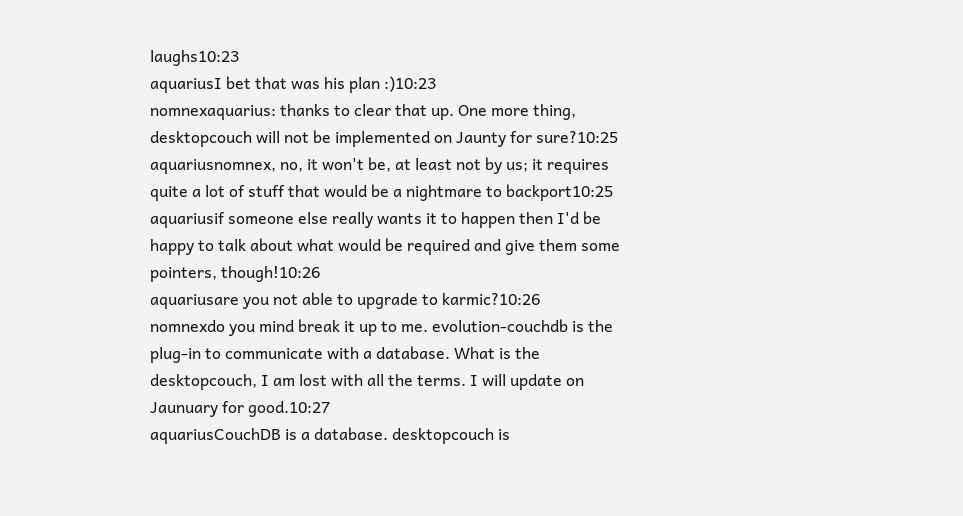laughs10:23
aquariusI bet that was his plan :)10:23
nomnexaquarius: thanks to clear that up. One more thing, desktopcouch will not be implemented on Jaunty for sure?10:25
aquariusnomnex, no, it won't be, at least not by us; it requires quite a lot of stuff that would be a nightmare to backport10:25
aquariusif someone else really wants it to happen then I'd be happy to talk about what would be required and give them some pointers, though!10:26
aquariusare you not able to upgrade to karmic?10:26
nomnexdo you mind break it up to me. evolution-couchdb is the plug-in to communicate with a database. What is the desktopcouch, I am lost with all the terms. I will update on Jaunuary for good.10:27
aquariusCouchDB is a database. desktopcouch is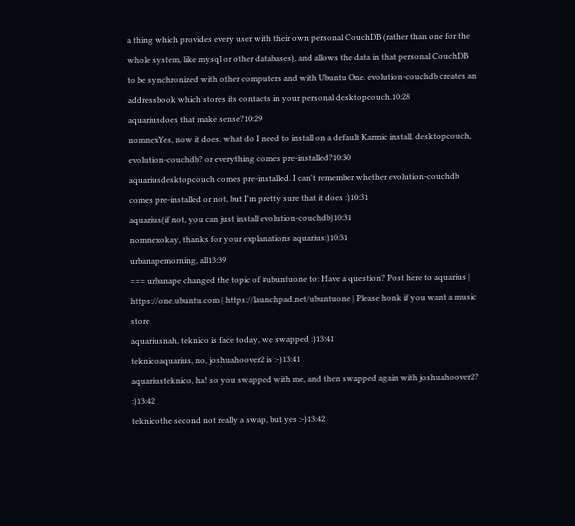a thing which provides every user with their own personal CouchDB (rather than one for the whole system, like mysql or other databases), and allows the data in that personal CouchDB to be synchronized with other computers and with Ubuntu One. evolution-couchdb creates an addressbook which stores its contacts in your personal desktopcouch.10:28
aquariusdoes that make sense?10:29
nomnexYes, now it does. what do I need to install on a default Karmic install. desktopcouch, evolution-couchdb? or everything comes pre-installed?10:30
aquariusdesktopcouch comes pre-installed. I can't remember whether evolution-couchdb comes pre-installed or not, but I'm pretty sure that it does :)10:31
aquarius(if not, you can just install evolution-couchdb)10:31
nomnexokay, thanks for your explanations aquarius:)10:31
urbanapemorning, all13:39
=== urbanape changed the topic of #ubuntuone to: Have a question? Post here to aquarius | https://one.ubuntu.com | https://launchpad.net/ubuntuone | Please honk if you want a music store
aquariusnah, teknico is face today, we swapped :)13:41
teknicoaquarius, no, joshuahoover2 is :-)13:41
aquariusteknico, ha! so you swapped with me, and then swapped again with joshuahoover2? :)13:42
teknicothe second not really a swap, but yes :-)13:42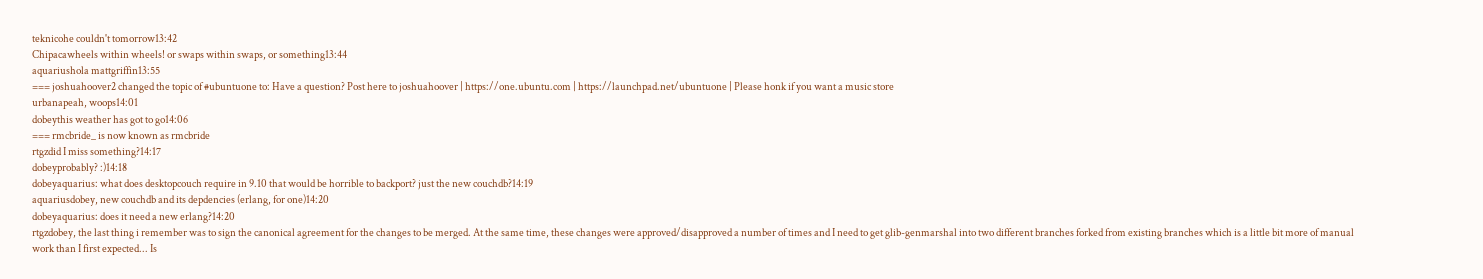teknicohe couldn't tomorrow13:42
Chipacawheels within wheels! or swaps within swaps, or something13:44
aquariushola mattgriffin13:55
=== joshuahoover2 changed the topic of #ubuntuone to: Have a question? Post here to joshuahoover | https://one.ubuntu.com | https://launchpad.net/ubuntuone | Please honk if you want a music store
urbanapeah, woops14:01
dobeythis weather has got to go14:06
=== rmcbride_ is now known as rmcbride
rtgzdid I miss something?14:17
dobeyprobably? :)14:18
dobeyaquarius: what does desktopcouch require in 9.10 that would be horrible to backport? just the new couchdb?14:19
aquariusdobey, new couchdb and its depdencies (erlang, for one)14:20
dobeyaquarius: does it need a new erlang?14:20
rtgzdobey, the last thing i remember was to sign the canonical agreement for the changes to be merged. At the same time, these changes were approved/disapproved a number of times and I need to get glib-genmarshal into two different branches forked from existing branches which is a little bit more of manual work than I first expected... Is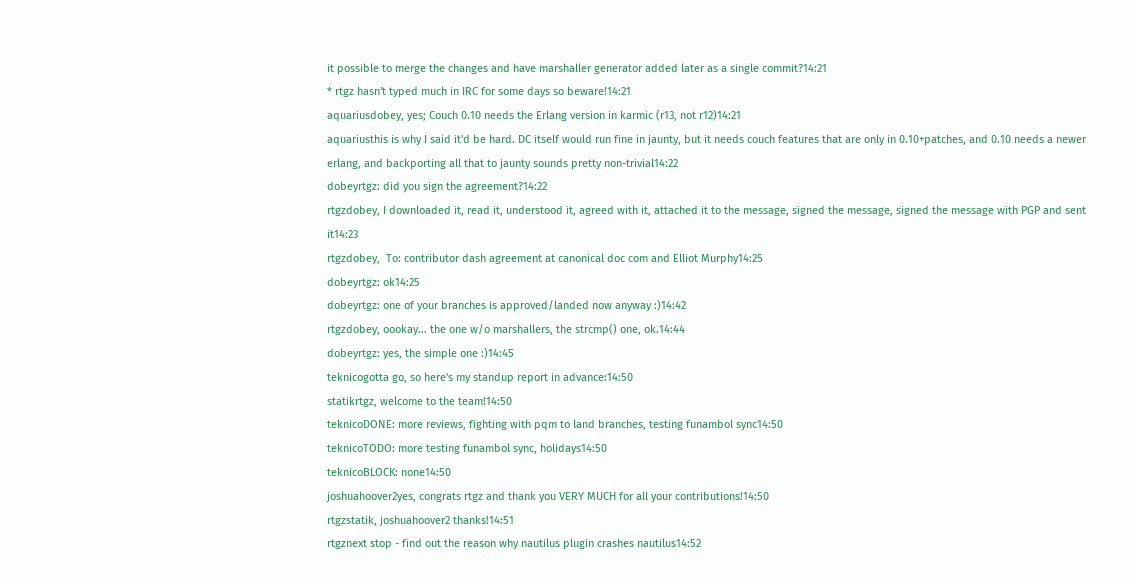it possible to merge the changes and have marshaller generator added later as a single commit?14:21
* rtgz hasn't typed much in IRC for some days so beware!14:21
aquariusdobey, yes; Couch 0.10 needs the Erlang version in karmic (r13, not r12)14:21
aquariusthis is why I said it'd be hard. DC itself would run fine in jaunty, but it needs couch features that are only in 0.10+patches, and 0.10 needs a newer erlang, and backporting all that to jaunty sounds pretty non-trivial14:22
dobeyrtgz: did you sign the agreement?14:22
rtgzdobey, I downloaded it, read it, understood it, agreed with it, attached it to the message, signed the message, signed the message with PGP and sent it14:23
rtgzdobey,  To: contributor dash agreement at canonical doc com and Elliot Murphy14:25
dobeyrtgz: ok14:25
dobeyrtgz: one of your branches is approved/landed now anyway :)14:42
rtgzdobey, oookay... the one w/o marshallers, the strcmp() one, ok.14:44
dobeyrtgz: yes, the simple one :)14:45
teknicogotta go, so here's my standup report in advance:14:50
statikrtgz, welcome to the team!14:50
teknicoDONE: more reviews, fighting with pqm to land branches, testing funambol sync14:50
teknicoTODO: more testing funambol sync, holidays14:50
teknicoBLOCK: none14:50
joshuahoover2yes, congrats rtgz and thank you VERY MUCH for all your contributions!14:50
rtgzstatik, joshuahoover2 thanks!14:51
rtgznext stop - find out the reason why nautilus plugin crashes nautilus14:52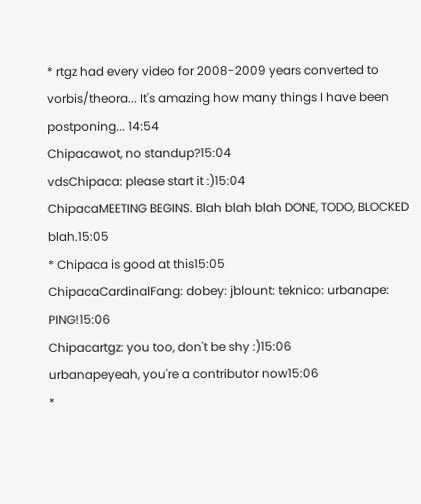* rtgz had every video for 2008-2009 years converted to vorbis/theora... It's amazing how many things I have been postponing... 14:54
Chipacawot, no standup?15:04
vdsChipaca: please start it :)15:04
ChipacaMEETING BEGINS. Blah blah blah DONE, TODO, BLOCKED blah.15:05
* Chipaca is good at this15:05
ChipacaCardinalFang: dobey: jblount: teknico: urbanape: PING!15:06
Chipacartgz: you too, don't be shy :)15:06
urbanapeyeah, you're a contributor now15:06
*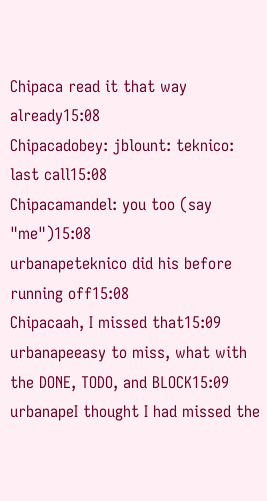Chipaca read it that way already15:08
Chipacadobey: jblount: teknico: last call15:08
Chipacamandel: you too (say "me")15:08
urbanapeteknico did his before running off15:08
Chipacaah, I missed that15:09
urbanapeeasy to miss, what with the DONE, TODO, and BLOCK15:09
urbanapeI thought I had missed the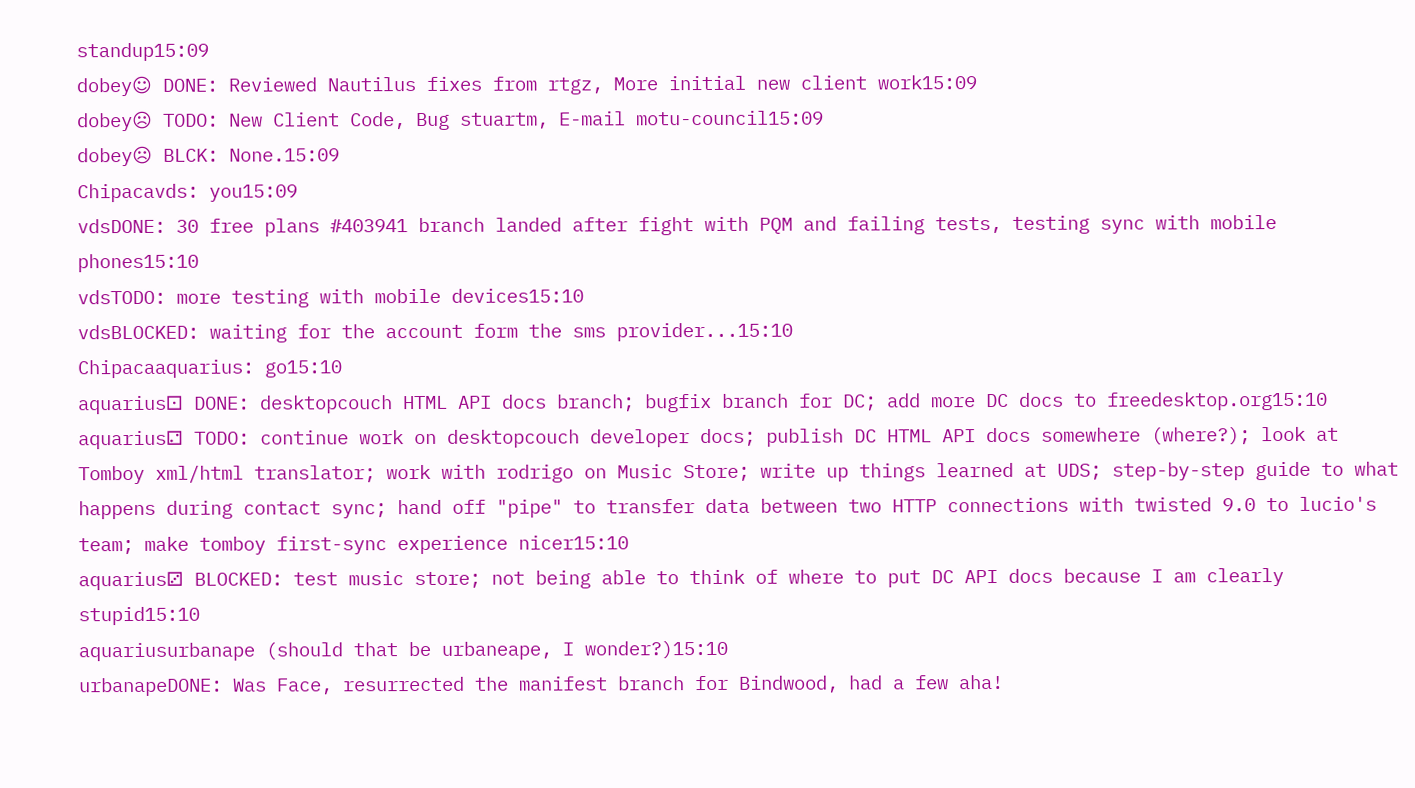standup15:09
dobey☺ DONE: Reviewed Nautilus fixes from rtgz, More initial new client work15:09
dobey☹ TODO: New Client Code, Bug stuartm, E-mail motu-council15:09
dobey☹ BLCK: None.15:09
Chipacavds: you15:09
vdsDONE: 30 free plans #403941 branch landed after fight with PQM and failing tests, testing sync with mobile phones15:10
vdsTODO: more testing with mobile devices15:10
vdsBLOCKED: waiting for the account form the sms provider...15:10
Chipacaaquarius: go15:10
aquarius⚀ DONE: desktopcouch HTML API docs branch; bugfix branch for DC; add more DC docs to freedesktop.org15:10
aquarius⚁ TODO: continue work on desktopcouch developer docs; publish DC HTML API docs somewhere (where?); look at Tomboy xml/html translator; work with rodrigo on Music Store; write up things learned at UDS; step-by-step guide to what happens during contact sync; hand off "pipe" to transfer data between two HTTP connections with twisted 9.0 to lucio's team; make tomboy first-sync experience nicer15:10
aquarius⚂ BLOCKED: test music store; not being able to think of where to put DC API docs because I am clearly stupid15:10
aquariusurbanape (should that be urbaneape, I wonder?)15:10
urbanapeDONE: Was Face, resurrected the manifest branch for Bindwood, had a few aha!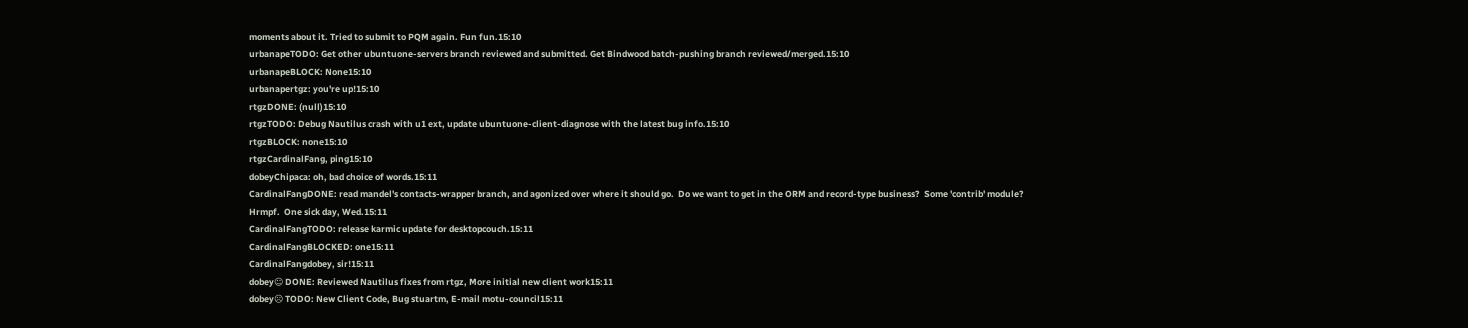moments about it. Tried to submit to PQM again. Fun fun.15:10
urbanapeTODO: Get other ubuntuone-servers branch reviewed and submitted. Get Bindwood batch-pushing branch reviewed/merged.15:10
urbanapeBLOCK: None15:10
urbanapertgz: you're up!15:10
rtgzDONE: (null)15:10
rtgzTODO: Debug Nautilus crash with u1 ext, update ubuntuone-client-diagnose with the latest bug info.15:10
rtgzBLOCK: none15:10
rtgzCardinalFang, ping15:10
dobeyChipaca: oh, bad choice of words.15:11
CardinalFangDONE: read mandel's contacts-wrapper branch, and agonized over where it should go.  Do we want to get in the ORM and record-type business?  Some 'contrib' module?  Hrmpf.  One sick day, Wed.15:11
CardinalFangTODO: release karmic update for desktopcouch.15:11
CardinalFangBLOCKED: one15:11
CardinalFangdobey, sir!15:11
dobey☺ DONE: Reviewed Nautilus fixes from rtgz, More initial new client work15:11
dobey☹ TODO: New Client Code, Bug stuartm, E-mail motu-council15:11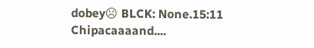dobey☹ BLCK: None.15:11
Chipacaaaand....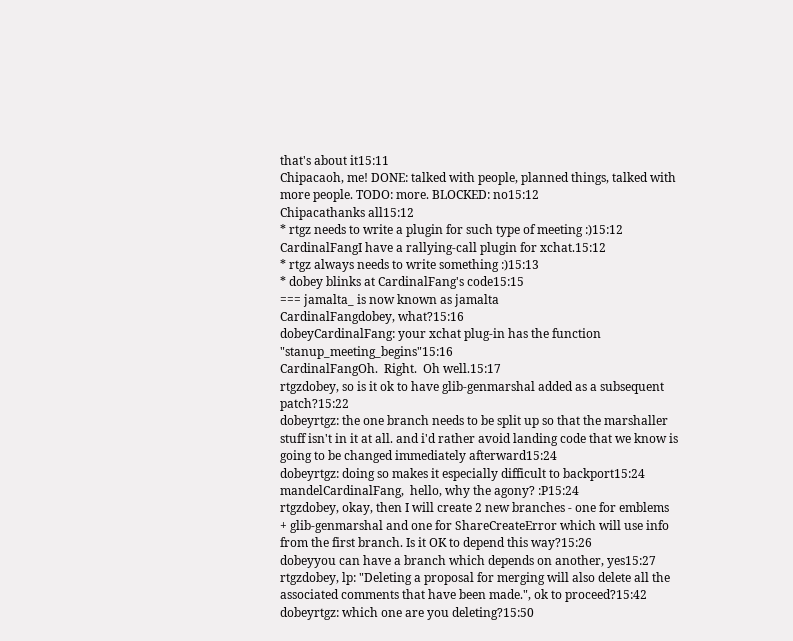that's about it15:11
Chipacaoh, me! DONE: talked with people, planned things, talked with more people. TODO: more. BLOCKED: no15:12
Chipacathanks all15:12
* rtgz needs to write a plugin for such type of meeting :)15:12
CardinalFangI have a rallying-call plugin for xchat.15:12
* rtgz always needs to write something :)15:13
* dobey blinks at CardinalFang's code15:15
=== jamalta_ is now known as jamalta
CardinalFangdobey, what?15:16
dobeyCardinalFang: your xchat plug-in has the function "stanup_meeting_begins"15:16
CardinalFangOh.  Right.  Oh well.15:17
rtgzdobey, so is it ok to have glib-genmarshal added as a subsequent patch?15:22
dobeyrtgz: the one branch needs to be split up so that the marshaller stuff isn't in it at all. and i'd rather avoid landing code that we know is going to be changed immediately afterward15:24
dobeyrtgz: doing so makes it especially difficult to backport15:24
mandelCardinalFang,  hello, why the agony? :P15:24
rtgzdobey, okay, then I will create 2 new branches - one for emblems + glib-genmarshal and one for ShareCreateError which will use info from the first branch. Is it OK to depend this way?15:26
dobeyyou can have a branch which depends on another, yes15:27
rtgzdobey, lp: "Deleting a proposal for merging will also delete all the associated comments that have been made.", ok to proceed?15:42
dobeyrtgz: which one are you deleting?15:50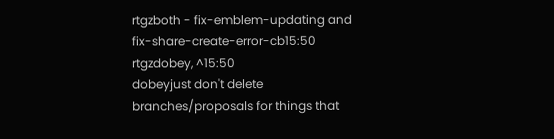rtgzboth - fix-emblem-updating and fix-share-create-error-cb15:50
rtgzdobey, ^15:50
dobeyjust don't delete branches/proposals for things that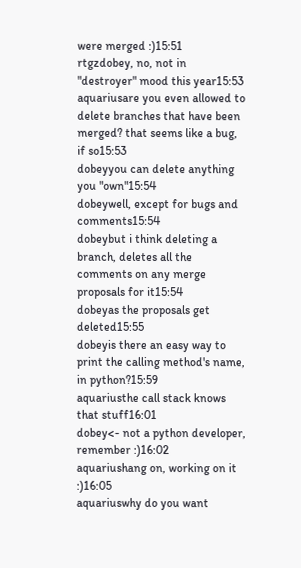were merged :)15:51
rtgzdobey, no, not in "destroyer" mood this year15:53
aquariusare you even allowed to delete branches that have been merged? that seems like a bug, if so15:53
dobeyyou can delete anything you "own"15:54
dobeywell, except for bugs and comments15:54
dobeybut i think deleting a branch, deletes all the comments on any merge proposals for it15:54
dobeyas the proposals get deleted15:55
dobeyis there an easy way to print the calling method's name, in python?15:59
aquariusthe call stack knows that stuff16:01
dobey<- not a python developer, remember :)16:02
aquariushang on, working on it :)16:05
aquariuswhy do you want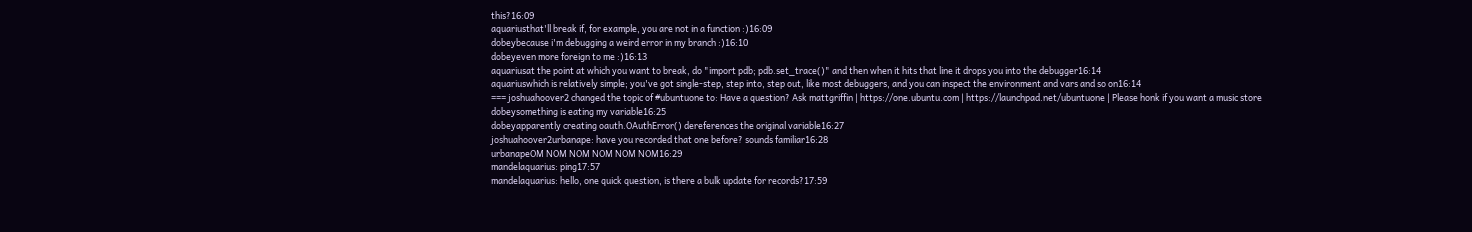this?16:09
aquariusthat'll break if, for example, you are not in a function :)16:09
dobeybecause i'm debugging a weird error in my branch :)16:10
dobeyeven more foreign to me :)16:13
aquariusat the point at which you want to break, do "import pdb; pdb.set_trace()" and then when it hits that line it drops you into the debugger16:14
aquariuswhich is relatively simple; you've got single-step, step into, step out, like most debuggers, and you can inspect the environment and vars and so on16:14
=== joshuahoover2 changed the topic of #ubuntuone to: Have a question? Ask mattgriffin | https://one.ubuntu.com | https://launchpad.net/ubuntuone | Please honk if you want a music store
dobeysomething is eating my variable16:25
dobeyapparently creating oauth.OAuthError() dereferences the original variable16:27
joshuahoover2urbanape: have you recorded that one before? sounds familiar16:28
urbanapeOM NOM NOM NOM NOM NOM16:29
mandelaquarius: ping17:57
mandelaquarius: hello, one quick question, is there a bulk update for records?17:59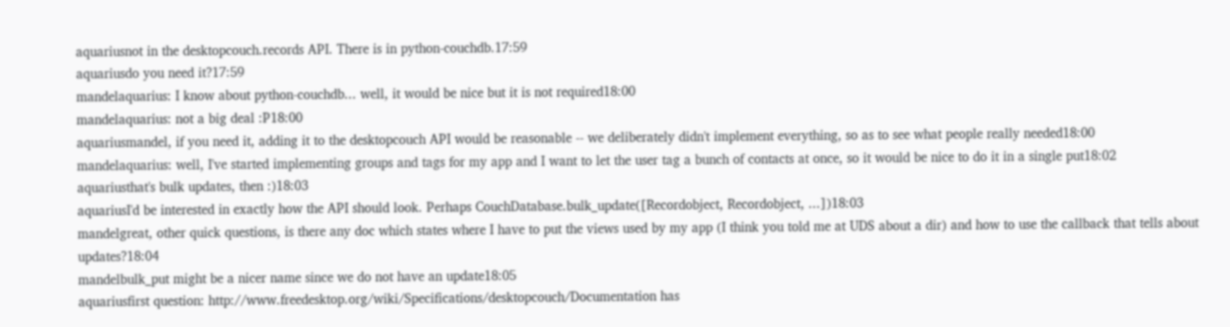aquariusnot in the desktopcouch.records API. There is in python-couchdb.17:59
aquariusdo you need it?17:59
mandelaquarius: I know about python-couchdb... well, it would be nice but it is not required18:00
mandelaquarius: not a big deal :P18:00
aquariusmandel, if you need it, adding it to the desktopcouch API would be reasonable -- we deliberately didn't implement everything, so as to see what people really needed18:00
mandelaquarius: well, I've started implementing groups and tags for my app and I want to let the user tag a bunch of contacts at once, so it would be nice to do it in a single put18:02
aquariusthat's bulk updates, then :)18:03
aquariusI'd be interested in exactly how the API should look. Perhaps CouchDatabase.bulk_update([Recordobject, Recordobject, ...])18:03
mandelgreat, other quick questions, is there any doc which states where I have to put the views used by my app (I think you told me at UDS about a dir) and how to use the callback that tells about updates?18:04
mandelbulk_put might be a nicer name since we do not have an update18:05
aquariusfirst question: http://www.freedesktop.org/wiki/Specifications/desktopcouch/Documentation has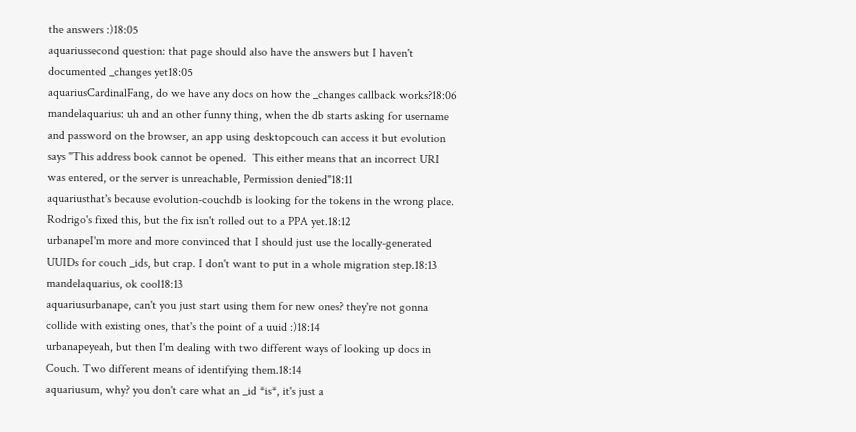the answers :)18:05
aquariussecond question: that page should also have the answers but I haven't documented _changes yet18:05
aquariusCardinalFang, do we have any docs on how the _changes callback works?18:06
mandelaquarius: uh and an other funny thing, when the db starts asking for username and password on the browser, an app using desktopcouch can access it but evolution says "This address book cannot be opened.  This either means that an incorrect URI was entered, or the server is unreachable, Permission denied"18:11
aquariusthat's because evolution-couchdb is looking for the tokens in the wrong place. Rodrigo's fixed this, but the fix isn't rolled out to a PPA yet.18:12
urbanapeI'm more and more convinced that I should just use the locally-generated UUIDs for couch _ids, but crap. I don't want to put in a whole migration step.18:13
mandelaquarius, ok cool18:13
aquariusurbanape, can't you just start using them for new ones? they're not gonna collide with existing ones, that's the point of a uuid :)18:14
urbanapeyeah, but then I'm dealing with two different ways of looking up docs in Couch. Two different means of identifying them.18:14
aquariusum, why? you don't care what an _id *is*, it's just a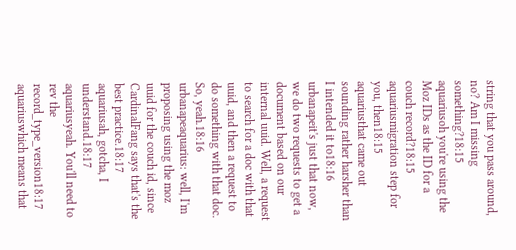string that you pass around, no? Am I missing something?18:15
aquariusoh you're using the Moz IDs as the ID for a couch record?18:15
aquariusmigration step for you, then18:15
aquariusthat came out sounding rather harsher than I intended it to18:16
urbanapeit's just that now, we do two requests to get a document based on our internal uuid. Well, a request to search for a doc with that uuid, and then a request to do something with that doc. So, yeah.18:16
urbanapeaquarius: well, I'm proposing using the moz uuid for the couch id, since CardinalFang says that's the best practice.18:17
aquariusah, gotcha, I understand.18:17
aquariusyeah. You'll need to rev the record_type_version18:17
aquariuswhich means that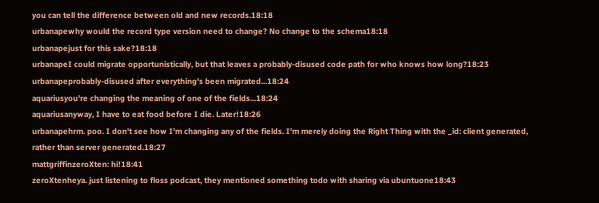you can tell the difference between old and new records.18:18
urbanapewhy would the record type version need to change? No change to the schema18:18
urbanapejust for this sake?18:18
urbanapeI could migrate opportunistically, but that leaves a probably-disused code path for who knows how long?18:23
urbanapeprobably-disused after everything's been migrated...18:24
aquariusyou're changing the meaning of one of the fields...18:24
aquariusanyway, I have to eat food before I die. Later!18:26
urbanapehrm. poo. I don't see how I'm changing any of the fields. I'm merely doing the Right Thing with the _id: client generated, rather than server generated.18:27
mattgriffinzeroXten: hi!18:41
zeroXtenheya. just listening to floss podcast, they mentioned something todo with sharing via ubuntuone18:43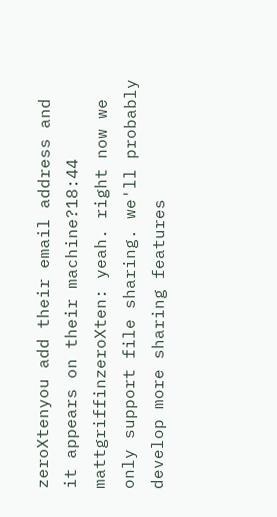zeroXtenyou add their email address and it appears on their machine?18:44
mattgriffinzeroXten: yeah. right now we only support file sharing. we'll probably develop more sharing features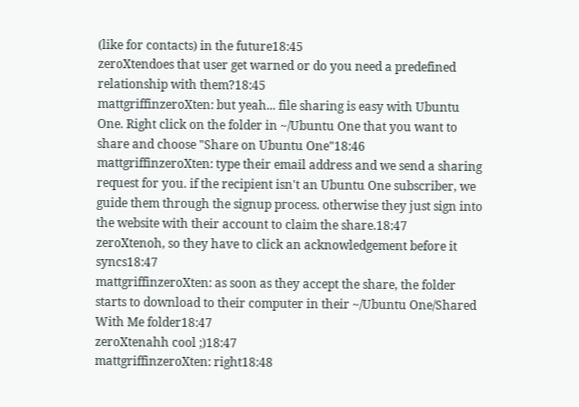(like for contacts) in the future18:45
zeroXtendoes that user get warned or do you need a predefined relationship with them?18:45
mattgriffinzeroXten: but yeah... file sharing is easy with Ubuntu One. Right click on the folder in ~/Ubuntu One that you want to share and choose "Share on Ubuntu One"18:46
mattgriffinzeroXten: type their email address and we send a sharing request for you. if the recipient isn't an Ubuntu One subscriber, we guide them through the signup process. otherwise they just sign into the website with their account to claim the share.18:47
zeroXtenoh, so they have to click an acknowledgement before it syncs18:47
mattgriffinzeroXten: as soon as they accept the share, the folder starts to download to their computer in their ~/Ubuntu One/Shared With Me folder18:47
zeroXtenahh cool ;)18:47
mattgriffinzeroXten: right18:48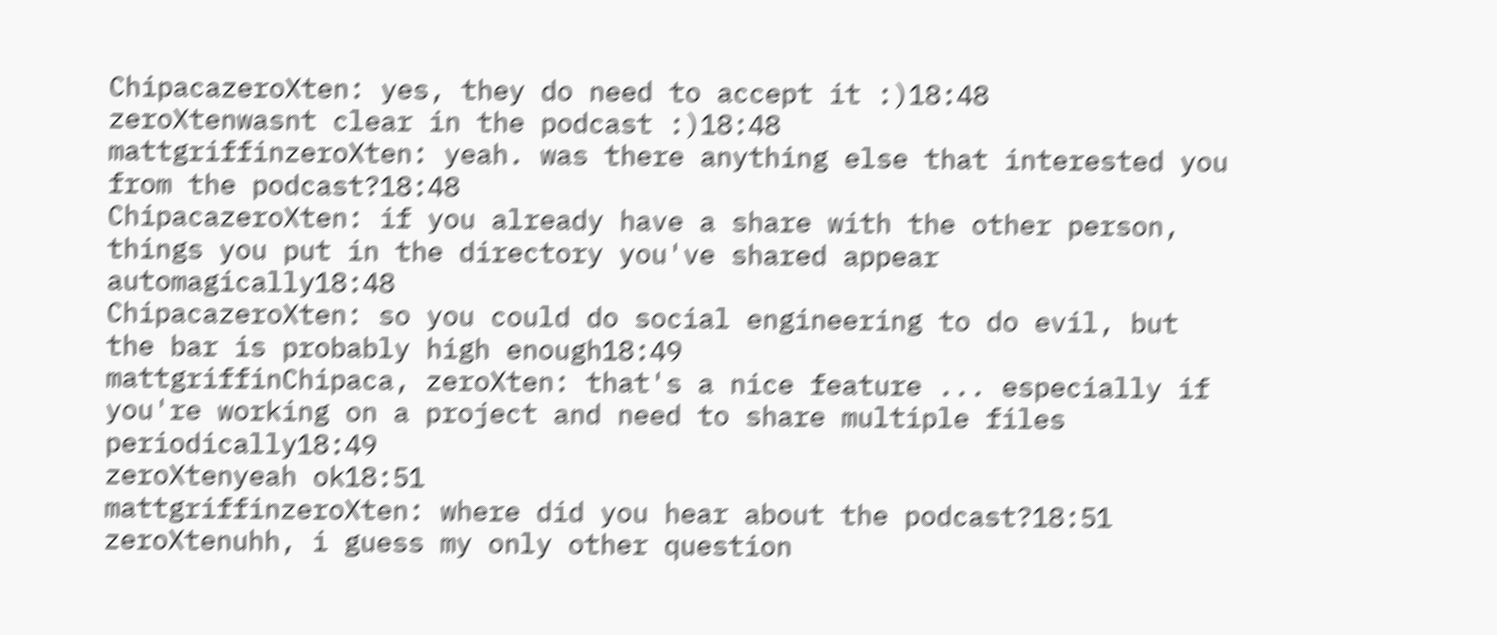ChipacazeroXten: yes, they do need to accept it :)18:48
zeroXtenwasnt clear in the podcast :)18:48
mattgriffinzeroXten: yeah. was there anything else that interested you from the podcast?18:48
ChipacazeroXten: if you already have a share with the other person, things you put in the directory you've shared appear automagically18:48
ChipacazeroXten: so you could do social engineering to do evil, but the bar is probably high enough18:49
mattgriffinChipaca, zeroXten: that's a nice feature ... especially if you're working on a project and need to share multiple files periodically18:49
zeroXtenyeah ok18:51
mattgriffinzeroXten: where did you hear about the podcast?18:51
zeroXtenuhh, i guess my only other question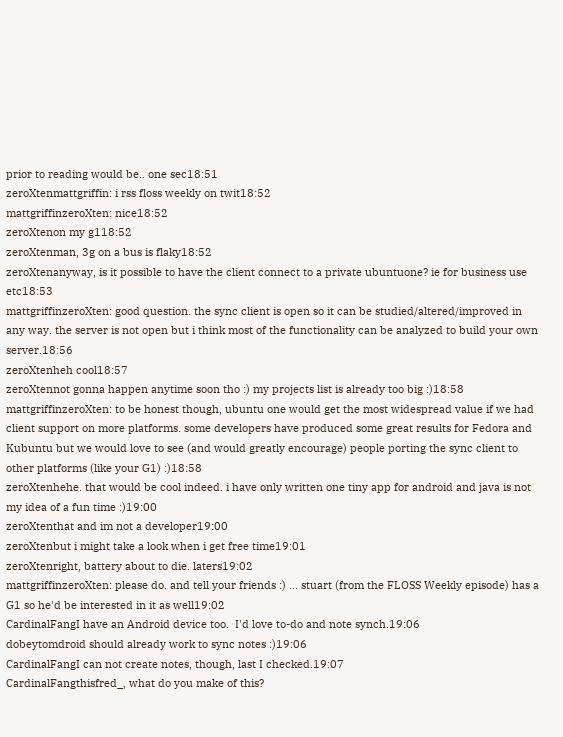prior to reading would be.. one sec18:51
zeroXtenmattgriffin: i rss floss weekly on twit18:52
mattgriffinzeroXten: nice18:52
zeroXtenon my g118:52
zeroXtenman, 3g on a bus is flaky18:52
zeroXtenanyway, is it possible to have the client connect to a private ubuntuone? ie for business use etc18:53
mattgriffinzeroXten: good question. the sync client is open so it can be studied/altered/improved in any way. the server is not open but i think most of the functionality can be analyzed to build your own server.18:56
zeroXtenheh cool18:57
zeroXtennot gonna happen anytime soon tho :) my projects list is already too big :)18:58
mattgriffinzeroXten: to be honest though, ubuntu one would get the most widespread value if we had client support on more platforms. some developers have produced some great results for Fedora and Kubuntu but we would love to see (and would greatly encourage) people porting the sync client to other platforms (like your G1) :)18:58
zeroXtenhehe. that would be cool indeed. i have only written one tiny app for android and java is not my idea of a fun time :)19:00
zeroXtenthat and im not a developer19:00
zeroXtenbut i might take a look when i get free time19:01
zeroXtenright, battery about to die. laters19:02
mattgriffinzeroXten: please do. and tell your friends :) ... stuart (from the FLOSS Weekly episode) has a G1 so he'd be interested in it as well19:02
CardinalFangI have an Android device too.  I'd love to-do and note synch.19:06
dobeytomdroid should already work to sync notes :)19:06
CardinalFangI can not create notes, though, last I checked.19:07
CardinalFangthisfred_, what do you make of this?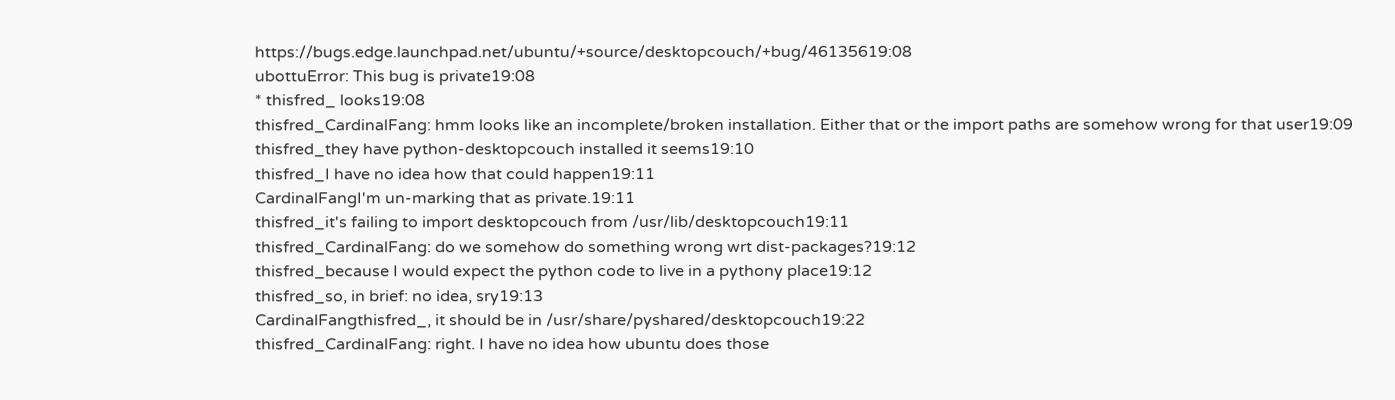https://bugs.edge.launchpad.net/ubuntu/+source/desktopcouch/+bug/46135619:08
ubottuError: This bug is private19:08
* thisfred_ looks19:08
thisfred_CardinalFang: hmm looks like an incomplete/broken installation. Either that or the import paths are somehow wrong for that user19:09
thisfred_they have python-desktopcouch installed it seems19:10
thisfred_I have no idea how that could happen19:11
CardinalFangI'm un-marking that as private.19:11
thisfred_it's failing to import desktopcouch from /usr/lib/desktopcouch19:11
thisfred_CardinalFang: do we somehow do something wrong wrt dist-packages?19:12
thisfred_because I would expect the python code to live in a pythony place19:12
thisfred_so, in brief: no idea, sry19:13
CardinalFangthisfred_, it should be in /usr/share/pyshared/desktopcouch19:22
thisfred_CardinalFang: right. I have no idea how ubuntu does those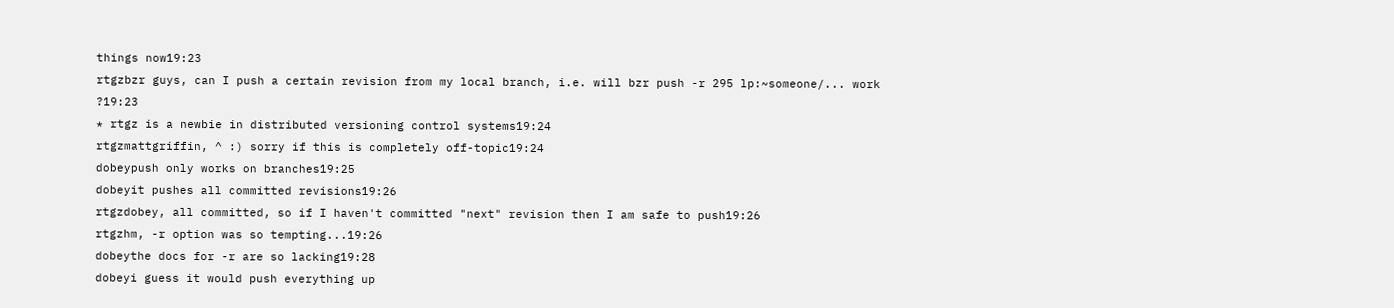things now19:23
rtgzbzr guys, can I push a certain revision from my local branch, i.e. will bzr push -r 295 lp:~someone/... work ?19:23
* rtgz is a newbie in distributed versioning control systems19:24
rtgzmattgriffin, ^ :) sorry if this is completely off-topic19:24
dobeypush only works on branches19:25
dobeyit pushes all committed revisions19:26
rtgzdobey, all committed, so if I haven't committed "next" revision then I am safe to push19:26
rtgzhm, -r option was so tempting...19:26
dobeythe docs for -r are so lacking19:28
dobeyi guess it would push everything up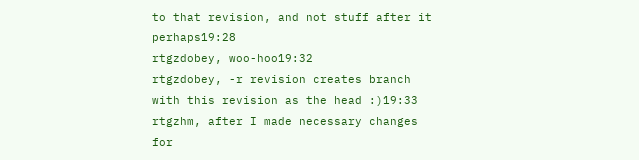to that revision, and not stuff after it perhaps19:28
rtgzdobey, woo-hoo19:32
rtgzdobey, -r revision creates branch with this revision as the head :)19:33
rtgzhm, after I made necessary changes for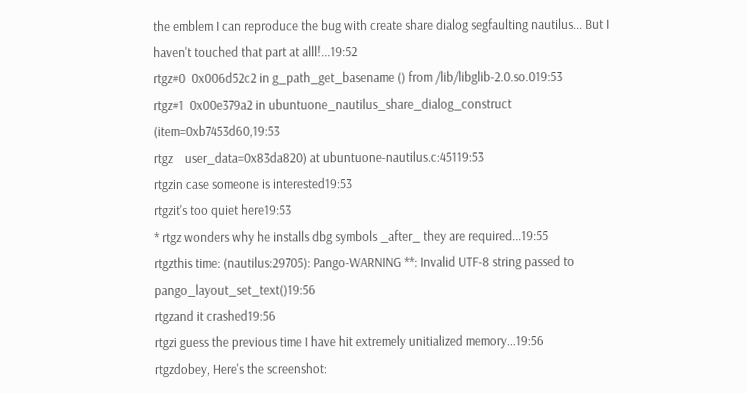the emblem I can reproduce the bug with create share dialog segfaulting nautilus... But I haven't touched that part at alll!...19:52
rtgz#0  0x006d52c2 in g_path_get_basename () from /lib/libglib-2.0.so.019:53
rtgz#1  0x00e379a2 in ubuntuone_nautilus_share_dialog_construct (item=0xb7453d60,19:53
rtgz    user_data=0x83da820) at ubuntuone-nautilus.c:45119:53
rtgzin case someone is interested19:53
rtgzit's too quiet here19:53
* rtgz wonders why he installs dbg symbols _after_ they are required...19:55
rtgzthis time: (nautilus:29705): Pango-WARNING **: Invalid UTF-8 string passed to pango_layout_set_text()19:56
rtgzand it crashed19:56
rtgzi guess the previous time I have hit extremely unitialized memory...19:56
rtgzdobey, Here's the screenshot: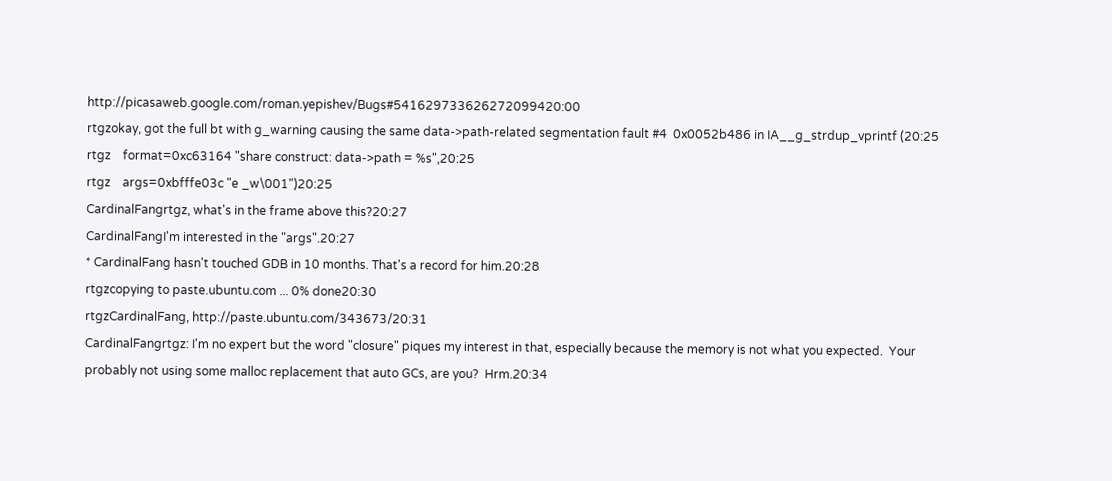http://picasaweb.google.com/roman.yepishev/Bugs#541629733626272099420:00
rtgzokay, got the full bt with g_warning causing the same data->path-related segmentation fault #4  0x0052b486 in IA__g_strdup_vprintf (20:25
rtgz    format=0xc63164 "share construct: data->path = %s",20:25
rtgz    args=0xbfffe03c "e _w\001")20:25
CardinalFangrtgz, what's in the frame above this?20:27
CardinalFangI'm interested in the "args".20:27
* CardinalFang hasn't touched GDB in 10 months. That's a record for him.20:28
rtgzcopying to paste.ubuntu.com ... 0% done20:30
rtgzCardinalFang, http://paste.ubuntu.com/343673/20:31
CardinalFangrtgz: I'm no expert but the word "closure" piques my interest in that, especially because the memory is not what you expected.  Your probably not using some malloc replacement that auto GCs, are you?  Hrm.20:34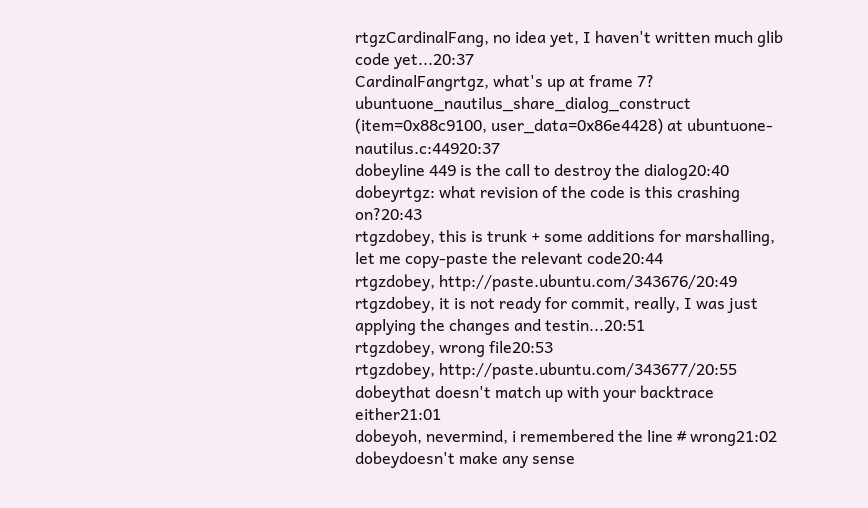rtgzCardinalFang, no idea yet, I haven't written much glib code yet...20:37
CardinalFangrtgz, what's up at frame 7?  ubuntuone_nautilus_share_dialog_construct (item=0x88c9100, user_data=0x86e4428) at ubuntuone-nautilus.c:44920:37
dobeyline 449 is the call to destroy the dialog20:40
dobeyrtgz: what revision of the code is this crashing on?20:43
rtgzdobey, this is trunk + some additions for marshalling, let me copy-paste the relevant code20:44
rtgzdobey, http://paste.ubuntu.com/343676/20:49
rtgzdobey, it is not ready for commit, really, I was just applying the changes and testin...20:51
rtgzdobey, wrong file20:53
rtgzdobey, http://paste.ubuntu.com/343677/20:55
dobeythat doesn't match up with your backtrace either21:01
dobeyoh, nevermind, i remembered the line # wrong21:02
dobeydoesn't make any sense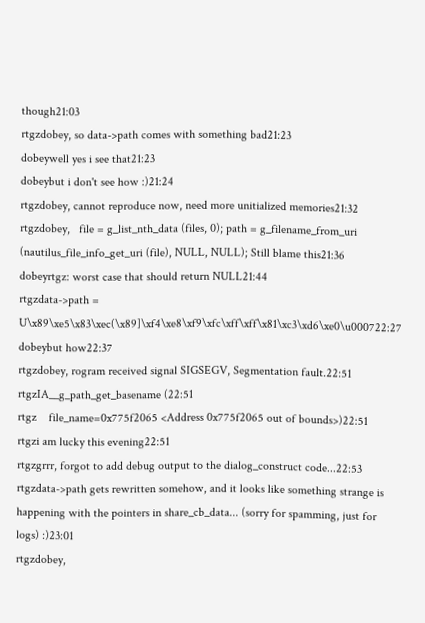though21:03
rtgzdobey, so data->path comes with something bad21:23
dobeywell yes i see that21:23
dobeybut i don't see how :)21:24
rtgzdobey, cannot reproduce now, need more unitialized memories21:32
rtgzdobey,   file = g_list_nth_data (files, 0); path = g_filename_from_uri (nautilus_file_info_get_uri (file), NULL, NULL); Still blame this21:36
dobeyrtgz: worst case that should return NULL21:44
rtgzdata->path = U\x89\xe5\x83\xec(\x89]\xf4\xe8\xf9\xfc\xff\xff\x81\xc3\xd6\xe0\u000722:27
dobeybut how22:37
rtgzdobey, rogram received signal SIGSEGV, Segmentation fault.22:51
rtgzIA__g_path_get_basename (22:51
rtgz    file_name=0x775f2065 <Address 0x775f2065 out of bounds>)22:51
rtgzi am lucky this evening22:51
rtgzgrrr, forgot to add debug output to the dialog_construct code...22:53
rtgzdata->path gets rewritten somehow, and it looks like something strange is happening with the pointers in share_cb_data... (sorry for spamming, just for logs) :)23:01
rtgzdobey,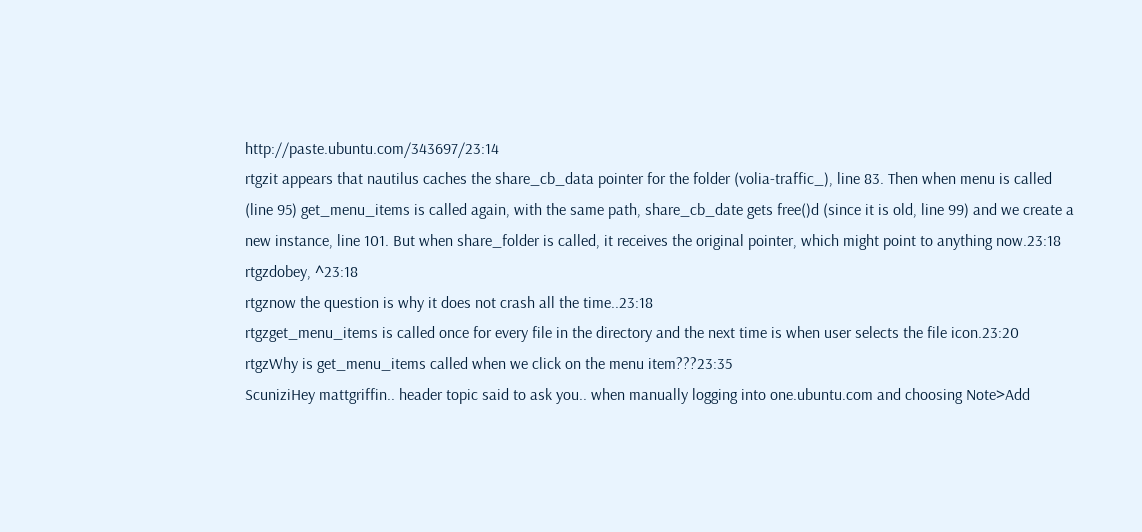http://paste.ubuntu.com/343697/23:14
rtgzit appears that nautilus caches the share_cb_data pointer for the folder (volia-traffic_), line 83. Then when menu is called (line 95) get_menu_items is called again, with the same path, share_cb_date gets free()d (since it is old, line 99) and we create a new instance, line 101. But when share_folder is called, it receives the original pointer, which might point to anything now.23:18
rtgzdobey, ^23:18
rtgznow the question is why it does not crash all the time..23:18
rtgzget_menu_items is called once for every file in the directory and the next time is when user selects the file icon.23:20
rtgzWhy is get_menu_items called when we click on the menu item???23:35
ScuniziHey mattgriffin.. header topic said to ask you.. when manually logging into one.ubuntu.com and choosing Note>Add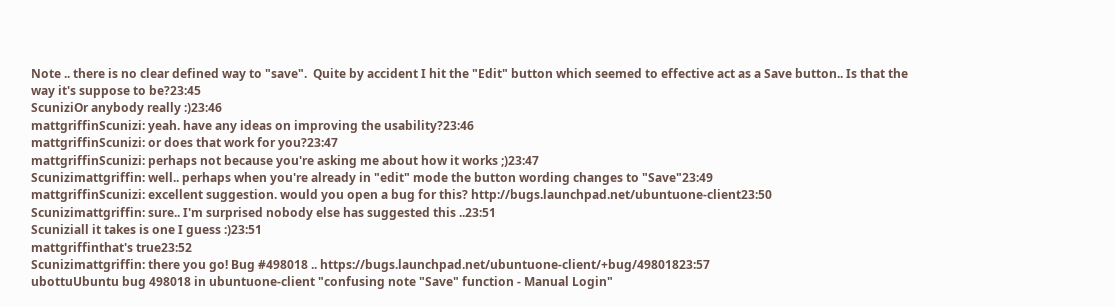Note .. there is no clear defined way to "save".  Quite by accident I hit the "Edit" button which seemed to effective act as a Save button.. Is that the way it's suppose to be?23:45
ScuniziOr anybody really :)23:46
mattgriffinScunizi: yeah. have any ideas on improving the usability?23:46
mattgriffinScunizi: or does that work for you?23:47
mattgriffinScunizi: perhaps not because you're asking me about how it works ;)23:47
Scunizimattgriffin: well.. perhaps when you're already in "edit" mode the button wording changes to "Save"23:49
mattgriffinScunizi: excellent suggestion. would you open a bug for this? http://bugs.launchpad.net/ubuntuone-client23:50
Scunizimattgriffin: sure.. I'm surprised nobody else has suggested this ..23:51
Scuniziall it takes is one I guess :)23:51
mattgriffinthat's true23:52
Scunizimattgriffin: there you go! Bug #498018 .. https://bugs.launchpad.net/ubuntuone-client/+bug/49801823:57
ubottuUbuntu bug 498018 in ubuntuone-client "confusing note "Save" function - Manual Login"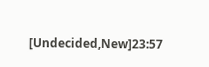[Undecided,New]23:57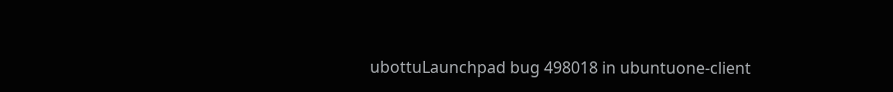ubottuLaunchpad bug 498018 in ubuntuone-client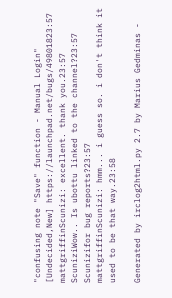"confusing note "Save" function - Manual Login" [Undecided,New] https://launchpad.net/bugs/49801823:57
mattgriffinScunizi: excellent. thank you.23:57
ScuniziWow.. Is ubottu linked to the channel?23:57
Scunizifor bug reports?23:57
mattgriffinScunizi: hmm... i guess so. i don't think it used to be that way.23:58

Generated by irclog2html.py 2.7 by Marius Gedminas -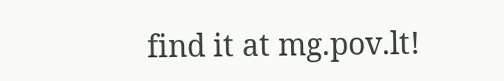find it at mg.pov.lt!